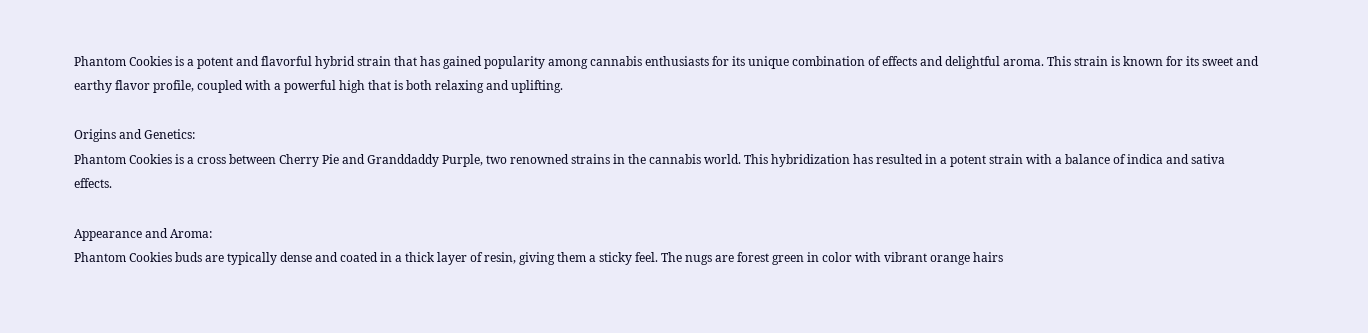Phantom Cookies is a potent and flavorful hybrid strain that has gained popularity among cannabis enthusiasts for its unique combination of effects and delightful aroma. This strain is known for its sweet and earthy flavor profile, coupled with a powerful high that is both relaxing and uplifting.

Origins and Genetics:
Phantom Cookies is a cross between Cherry Pie and Granddaddy Purple, two renowned strains in the cannabis world. This hybridization has resulted in a potent strain with a balance of indica and sativa effects.

Appearance and Aroma:
Phantom Cookies buds are typically dense and coated in a thick layer of resin, giving them a sticky feel. The nugs are forest green in color with vibrant orange hairs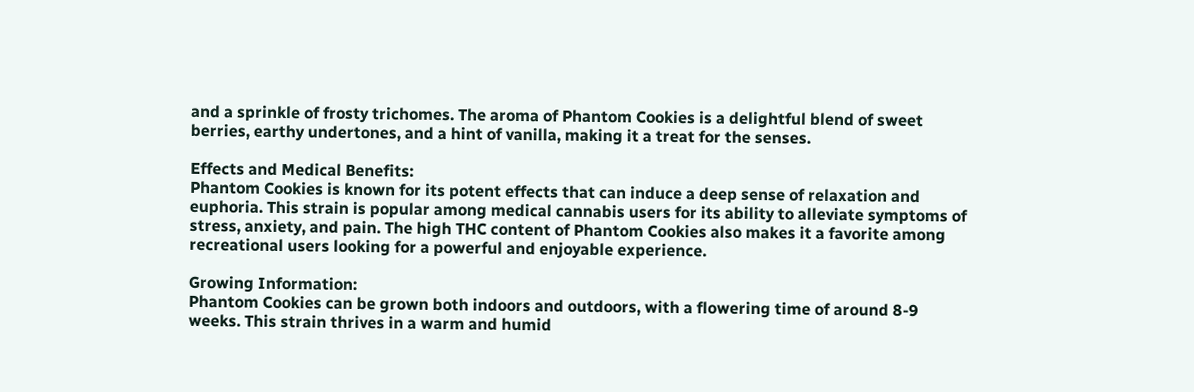and a sprinkle of frosty trichomes. The aroma of Phantom Cookies is a delightful blend of sweet berries, earthy undertones, and a hint of vanilla, making it a treat for the senses.

Effects and Medical Benefits:
Phantom Cookies is known for its potent effects that can induce a deep sense of relaxation and euphoria. This strain is popular among medical cannabis users for its ability to alleviate symptoms of stress, anxiety, and pain. The high THC content of Phantom Cookies also makes it a favorite among recreational users looking for a powerful and enjoyable experience.

Growing Information:
Phantom Cookies can be grown both indoors and outdoors, with a flowering time of around 8-9 weeks. This strain thrives in a warm and humid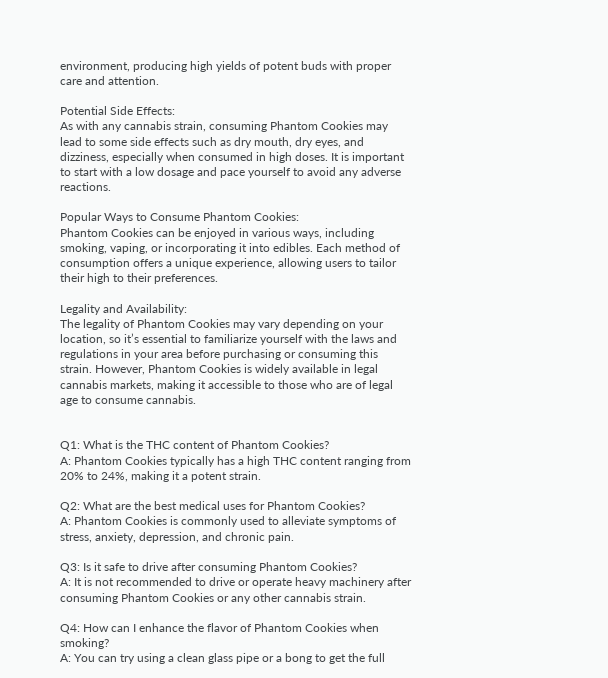environment, producing high yields of potent buds with proper care and attention.

Potential Side Effects:
As with any cannabis strain, consuming Phantom Cookies may lead to some side effects such as dry mouth, dry eyes, and dizziness, especially when consumed in high doses. It is important to start with a low dosage and pace yourself to avoid any adverse reactions.

Popular Ways to Consume Phantom Cookies:
Phantom Cookies can be enjoyed in various ways, including smoking, vaping, or incorporating it into edibles. Each method of consumption offers a unique experience, allowing users to tailor their high to their preferences.

Legality and Availability:
The legality of Phantom Cookies may vary depending on your location, so it’s essential to familiarize yourself with the laws and regulations in your area before purchasing or consuming this strain. However, Phantom Cookies is widely available in legal cannabis markets, making it accessible to those who are of legal age to consume cannabis.


Q1: What is the THC content of Phantom Cookies?
A: Phantom Cookies typically has a high THC content ranging from 20% to 24%, making it a potent strain.

Q2: What are the best medical uses for Phantom Cookies?
A: Phantom Cookies is commonly used to alleviate symptoms of stress, anxiety, depression, and chronic pain.

Q3: Is it safe to drive after consuming Phantom Cookies?
A: It is not recommended to drive or operate heavy machinery after consuming Phantom Cookies or any other cannabis strain.

Q4: How can I enhance the flavor of Phantom Cookies when smoking?
A: You can try using a clean glass pipe or a bong to get the full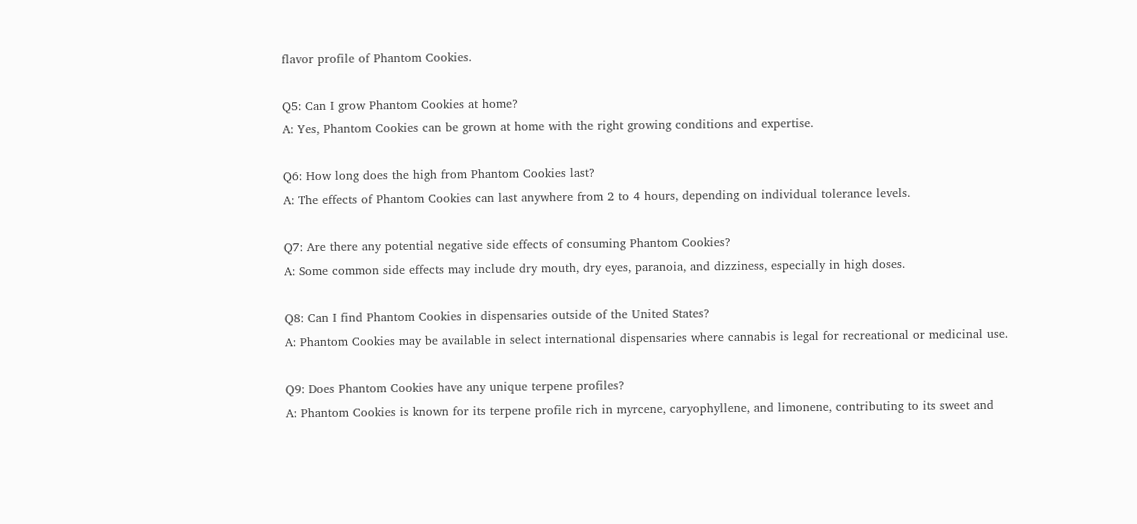flavor profile of Phantom Cookies.

Q5: Can I grow Phantom Cookies at home?
A: Yes, Phantom Cookies can be grown at home with the right growing conditions and expertise.

Q6: How long does the high from Phantom Cookies last?
A: The effects of Phantom Cookies can last anywhere from 2 to 4 hours, depending on individual tolerance levels.

Q7: Are there any potential negative side effects of consuming Phantom Cookies?
A: Some common side effects may include dry mouth, dry eyes, paranoia, and dizziness, especially in high doses.

Q8: Can I find Phantom Cookies in dispensaries outside of the United States?
A: Phantom Cookies may be available in select international dispensaries where cannabis is legal for recreational or medicinal use.

Q9: Does Phantom Cookies have any unique terpene profiles?
A: Phantom Cookies is known for its terpene profile rich in myrcene, caryophyllene, and limonene, contributing to its sweet and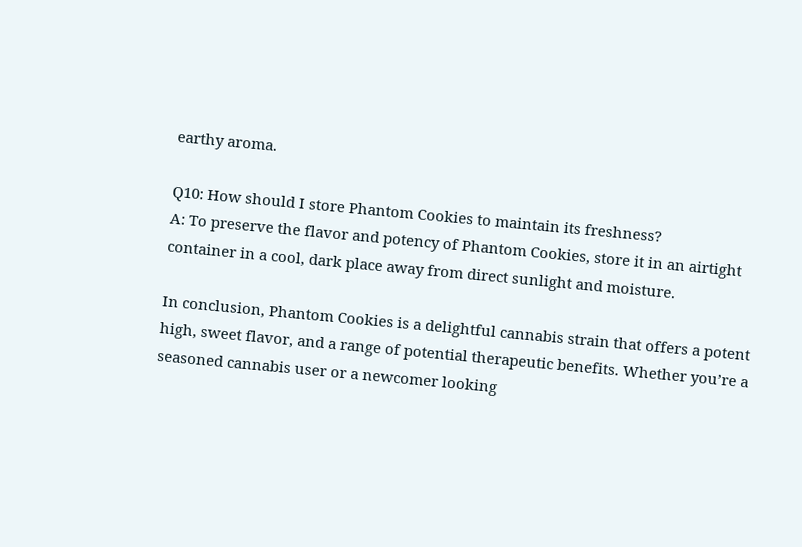earthy aroma.

Q10: How should I store Phantom Cookies to maintain its freshness?
A: To preserve the flavor and potency of Phantom Cookies, store it in an airtight container in a cool, dark place away from direct sunlight and moisture.

In conclusion, Phantom Cookies is a delightful cannabis strain that offers a potent high, sweet flavor, and a range of potential therapeutic benefits. Whether you’re a seasoned cannabis user or a newcomer looking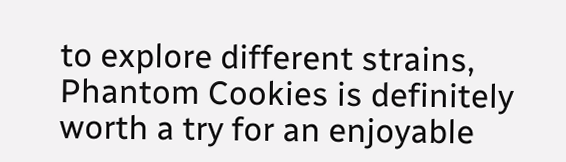to explore different strains, Phantom Cookies is definitely worth a try for an enjoyable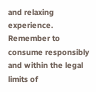and relaxing experience. Remember to consume responsibly and within the legal limits of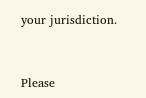your jurisdiction.


Please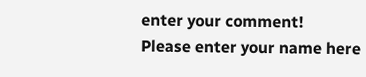enter your comment!
Please enter your name here